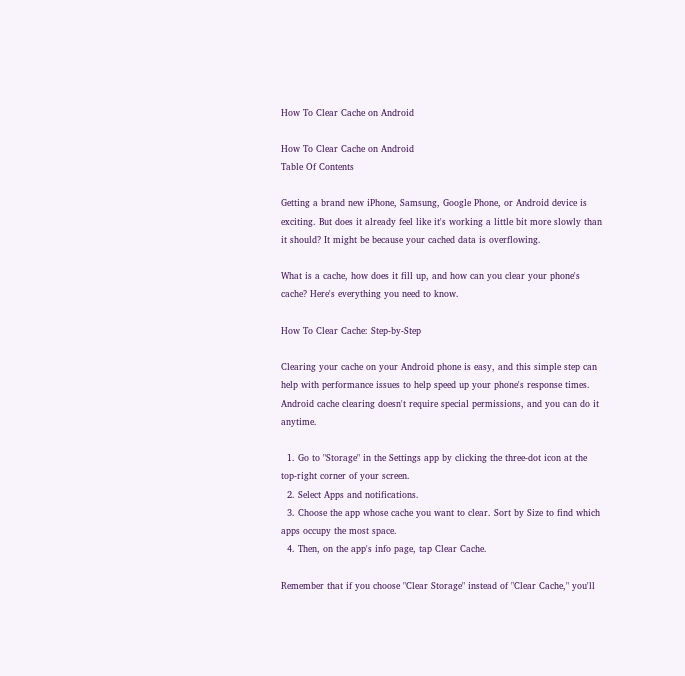How To Clear Cache on Android

How To Clear Cache on Android
Table Of Contents

Getting a brand new iPhone, Samsung, Google Phone, or Android device is exciting. But does it already feel like it's working a little bit more slowly than it should? It might be because your cached data is overflowing.

What is a cache, how does it fill up, and how can you clear your phone's cache? Here's everything you need to know.

How To Clear Cache: Step-by-Step

Clearing your cache on your Android phone is easy, and this simple step can help with performance issues to help speed up your phone's response times. Android cache clearing doesn't require special permissions, and you can do it anytime.

  1. Go to "Storage" in the Settings app by clicking the three-dot icon at the top-right corner of your screen.
  2. Select Apps and notifications.
  3. Choose the app whose cache you want to clear. Sort by Size to find which apps occupy the most space.
  4. Then, on the app's info page, tap Clear Cache.

Remember that if you choose "Clear Storage" instead of "Clear Cache," you'll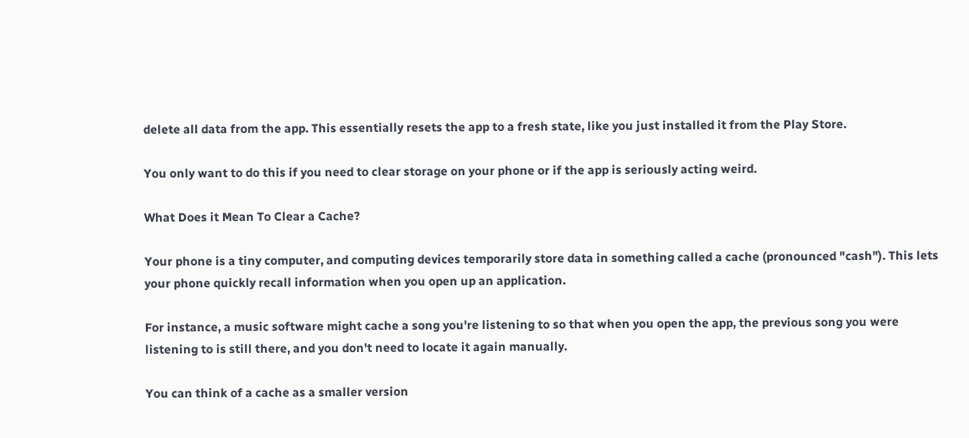delete all data from the app. This essentially resets the app to a fresh state, like you just installed it from the Play Store.

You only want to do this if you need to clear storage on your phone or if the app is seriously acting weird.

What Does it Mean To Clear a Cache?

Your phone is a tiny computer, and computing devices temporarily store data in something called a cache (pronounced "cash"). This lets your phone quickly recall information when you open up an application.

For instance, a music software might cache a song you're listening to so that when you open the app, the previous song you were listening to is still there, and you don't need to locate it again manually.

You can think of a cache as a smaller version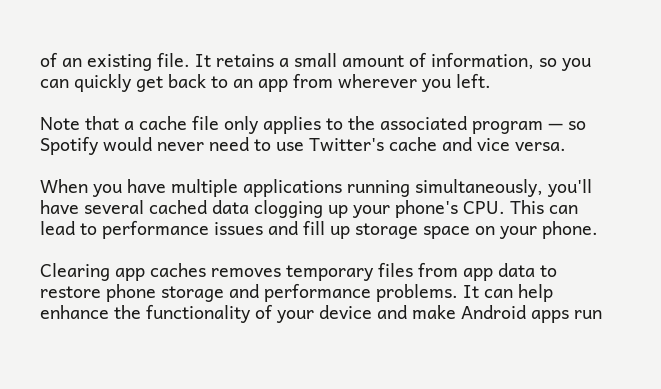of an existing file. It retains a small amount of information, so you can quickly get back to an app from wherever you left.

Note that a cache file only applies to the associated program — so Spotify would never need to use Twitter's cache and vice versa.

When you have multiple applications running simultaneously, you'll have several cached data clogging up your phone's CPU. This can lead to performance issues and fill up storage space on your phone.

Clearing app caches removes temporary files from app data to restore phone storage and performance problems. It can help enhance the functionality of your device and make Android apps run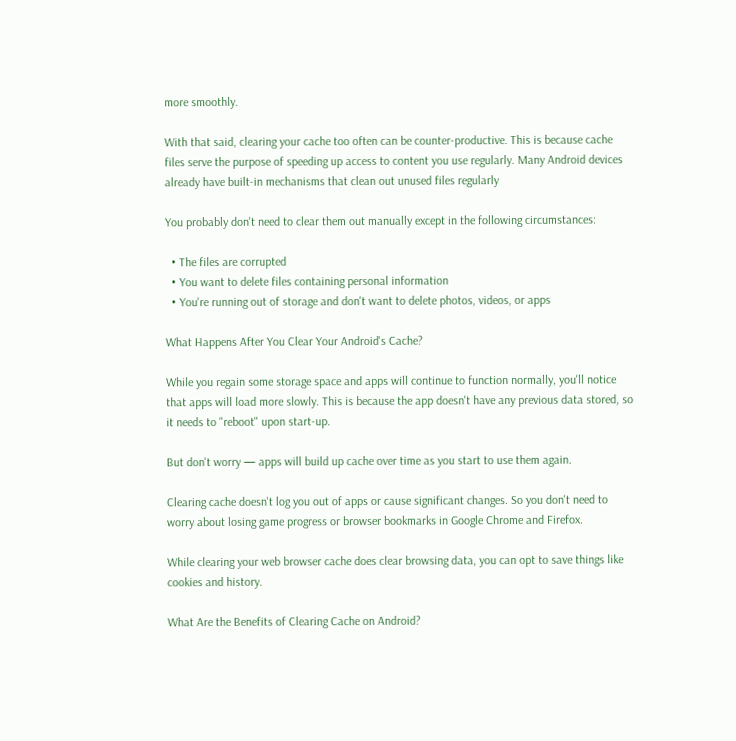more smoothly.

With that said, clearing your cache too often can be counter-productive. This is because cache files serve the purpose of speeding up access to content you use regularly. Many Android devices already have built-in mechanisms that clean out unused files regularly

You probably don't need to clear them out manually except in the following circumstances:

  • The files are corrupted
  • You want to delete files containing personal information
  • You're running out of storage and don't want to delete photos, videos, or apps

What Happens After You Clear Your Android's Cache?

While you regain some storage space and apps will continue to function normally, you'll notice that apps will load more slowly. This is because the app doesn't have any previous data stored, so it needs to "reboot" upon start-up.

But don't worry — apps will build up cache over time as you start to use them again.

Clearing cache doesn't log you out of apps or cause significant changes. So you don't need to worry about losing game progress or browser bookmarks in Google Chrome and Firefox.

While clearing your web browser cache does clear browsing data, you can opt to save things like cookies and history.

What Are the Benefits of Clearing Cache on Android?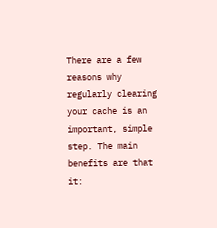There are a few reasons why regularly clearing your cache is an important, simple step. The main benefits are that it: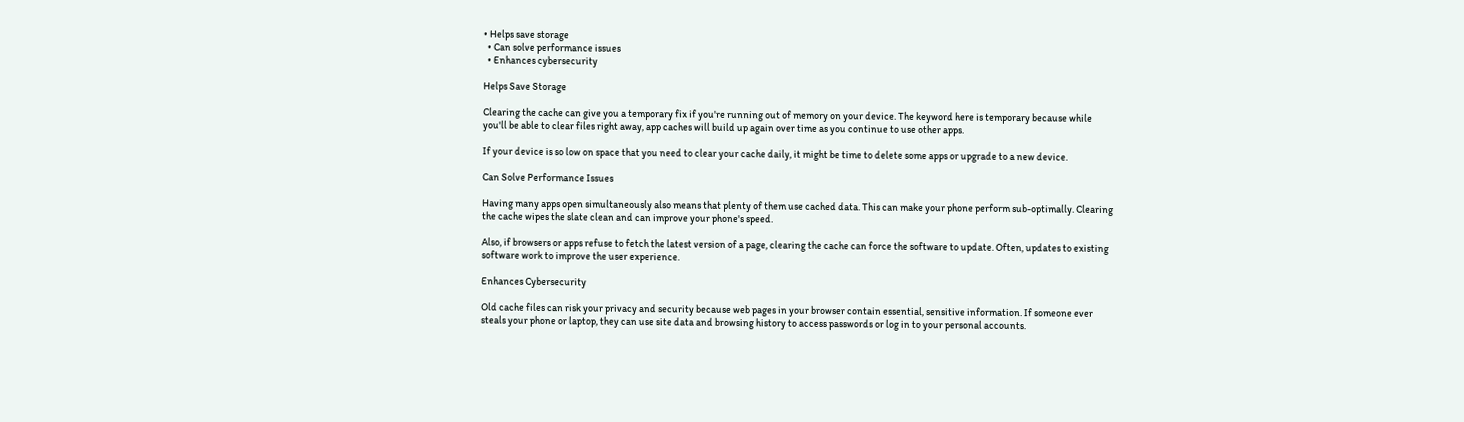• Helps save storage
  • Can solve performance issues
  • Enhances cybersecurity

Helps Save Storage

Clearing the cache can give you a temporary fix if you're running out of memory on your device. The keyword here is temporary because while you'll be able to clear files right away, app caches will build up again over time as you continue to use other apps.

If your device is so low on space that you need to clear your cache daily, it might be time to delete some apps or upgrade to a new device.

Can Solve Performance Issues

Having many apps open simultaneously also means that plenty of them use cached data. This can make your phone perform sub-optimally. Clearing the cache wipes the slate clean and can improve your phone's speed.

Also, if browsers or apps refuse to fetch the latest version of a page, clearing the cache can force the software to update. Often, updates to existing software work to improve the user experience.

Enhances Cybersecurity

Old cache files can risk your privacy and security because web pages in your browser contain essential, sensitive information. If someone ever steals your phone or laptop, they can use site data and browsing history to access passwords or log in to your personal accounts.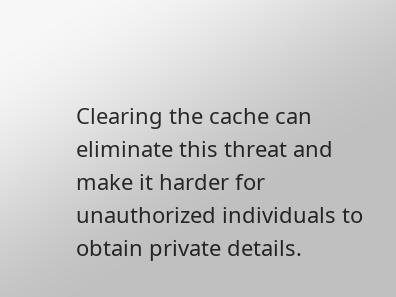Clearing the cache can eliminate this threat and make it harder for unauthorized individuals to obtain private details.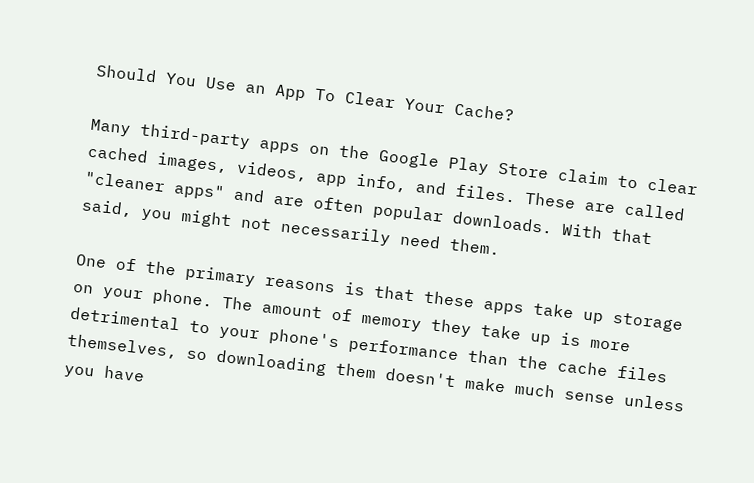Should You Use an App To Clear Your Cache?

Many third-party apps on the Google Play Store claim to clear cached images, videos, app info, and files. These are called "cleaner apps" and are often popular downloads. With that said, you might not necessarily need them.

One of the primary reasons is that these apps take up storage on your phone. The amount of memory they take up is more detrimental to your phone's performance than the cache files themselves, so downloading them doesn't make much sense unless you have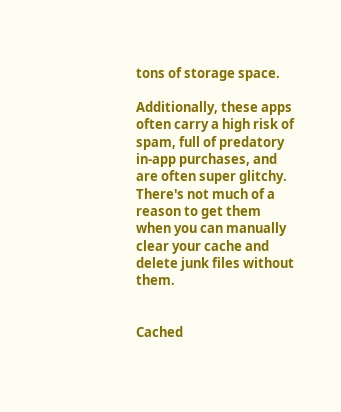tons of storage space.

Additionally, these apps often carry a high risk of spam, full of predatory in-app purchases, and are often super glitchy. There's not much of a reason to get them when you can manually clear your cache and delete junk files without them.


Cached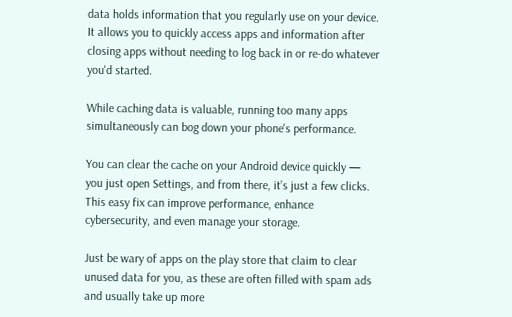data holds information that you regularly use on your device. It allows you to quickly access apps and information after closing apps without needing to log back in or re-do whatever you'd started.

While caching data is valuable, running too many apps simultaneously can bog down your phone's performance.

You can clear the cache on your Android device quickly — you just open Settings, and from there, it’s just a few clicks. This easy fix can improve performance, enhance cybersecurity, and even manage your storage.

Just be wary of apps on the play store that claim to clear unused data for you, as these are often filled with spam ads and usually take up more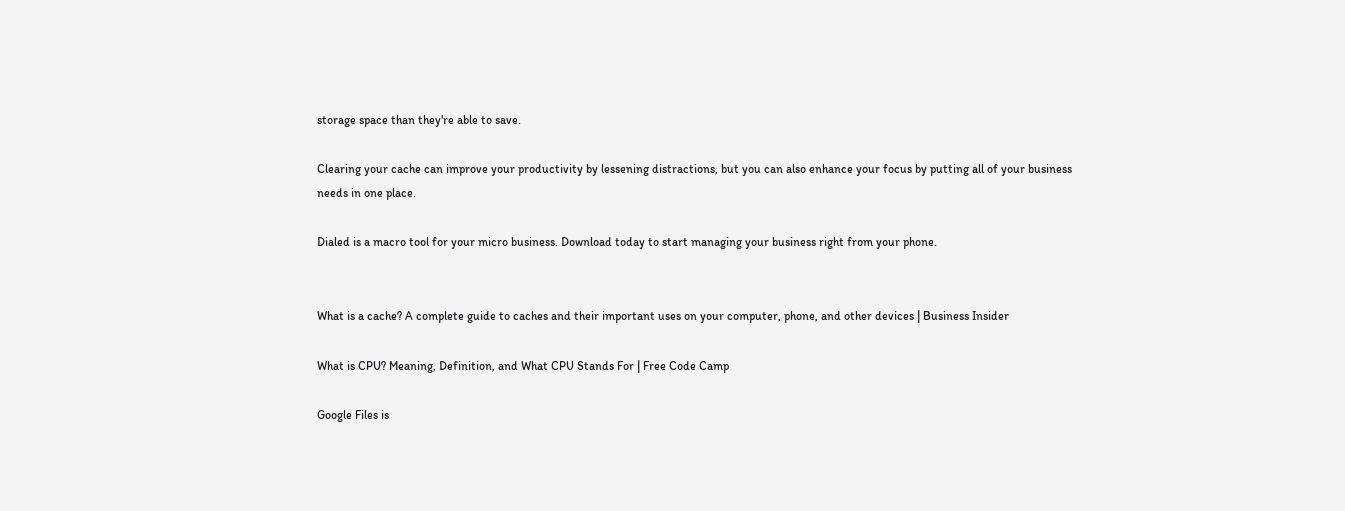storage space than they're able to save.

Clearing your cache can improve your productivity by lessening distractions, but you can also enhance your focus by putting all of your business needs in one place.

Dialed is a macro tool for your micro business. Download today to start managing your business right from your phone.


What is a cache? A complete guide to caches and their important uses on your computer, phone, and other devices | Business Insider

What is CPU? Meaning, Definition, and What CPU Stands For | Free Code Camp

Google Files is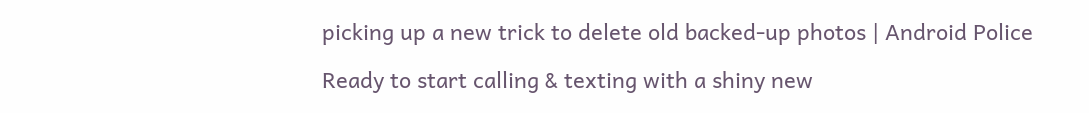picking up a new trick to delete old backed-up photos | Android Police

Ready to start calling & texting with a shiny new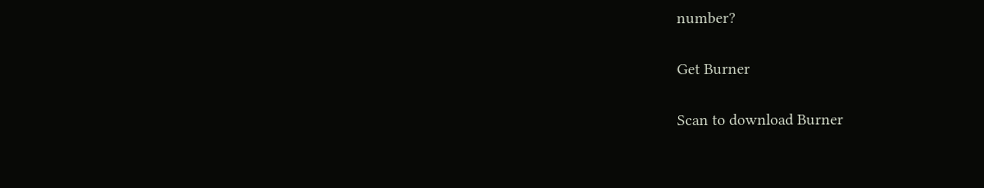number?

Get Burner

Scan to download Burner